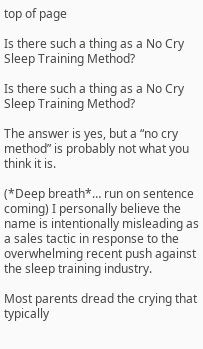top of page

Is there such a thing as a No Cry Sleep Training Method?

Is there such a thing as a No Cry Sleep Training Method?

The answer is yes, but a “no cry method” is probably not what you think it is.

(*Deep breath*… run on sentence coming) I personally believe the name is intentionally misleading as a sales tactic in response to the overwhelming recent push against the sleep training industry.

Most parents dread the crying that typically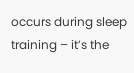occurs during sleep training – it’s the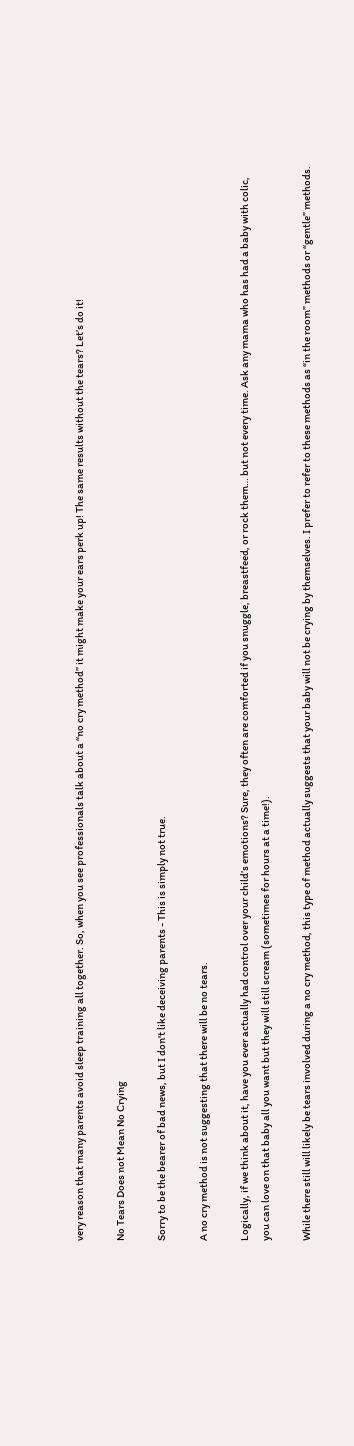very reason that many parents avoid sleep training all together. So, when you see professionals talk about a “no cry method” it might make your ears perk up! The same results without the tears? Let’s do it!

No Tears Does not Mean No Crying

Sorry to be the bearer of bad news, but I don't like deceiving parents - This is simply not true.

A no cry method is not suggesting that there will be no tears.

Logically, if we think about it, have you ever actually had control over your child’s emotions? Sure, they often are comforted if you snuggle, breastfeed, or rock them… but not every time. Ask any mama who has had a baby with colic, you can love on that baby all you want but they will still scream (sometimes for hours at a time!).

While there still will likely be tears involved during a no cry method, this type of method actually suggests that your baby will not be crying by themselves. I prefer to refer to these methods as “in the room” methods or “gentle” methods.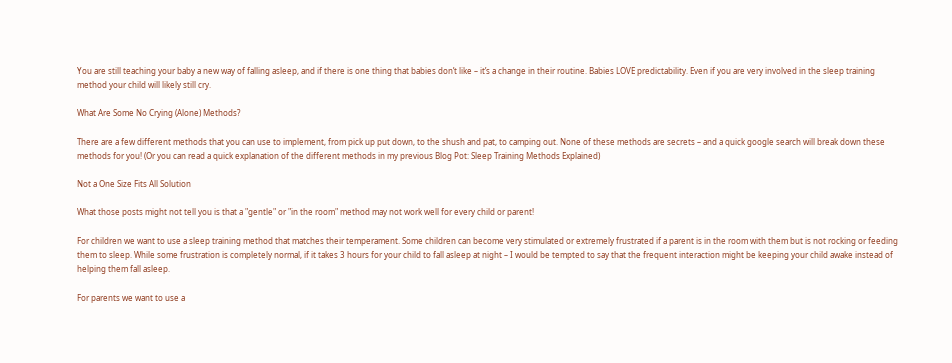You are still teaching your baby a new way of falling asleep, and if there is one thing that babies don’t like – it’s a change in their routine. Babies LOVE predictability. Even if you are very involved in the sleep training method your child will likely still cry.

What Are Some No Crying (Alone) Methods?

There are a few different methods that you can use to implement, from pick up put down, to the shush and pat, to camping out. None of these methods are secrets – and a quick google search will break down these methods for you! (Or you can read a quick explanation of the different methods in my previous Blog Pot: Sleep Training Methods Explained)

Not a One Size Fits All Solution

What those posts might not tell you is that a "gentle" or "in the room" method may not work well for every child or parent!

For children we want to use a sleep training method that matches their temperament. Some children can become very stimulated or extremely frustrated if a parent is in the room with them but is not rocking or feeding them to sleep. While some frustration is completely normal, if it takes 3 hours for your child to fall asleep at night – I would be tempted to say that the frequent interaction might be keeping your child awake instead of helping them fall asleep.

For parents we want to use a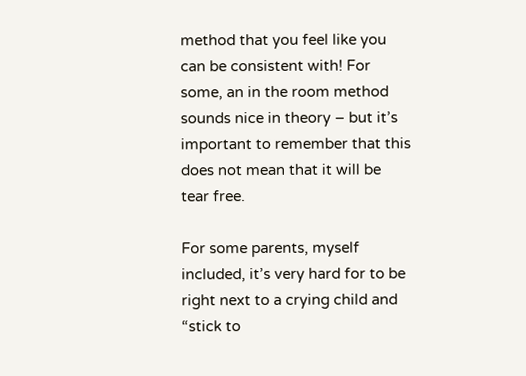method that you feel like you can be consistent with! For some, an in the room method sounds nice in theory – but it’s important to remember that this does not mean that it will be tear free.

For some parents, myself included, it’s very hard for to be right next to a crying child and “stick to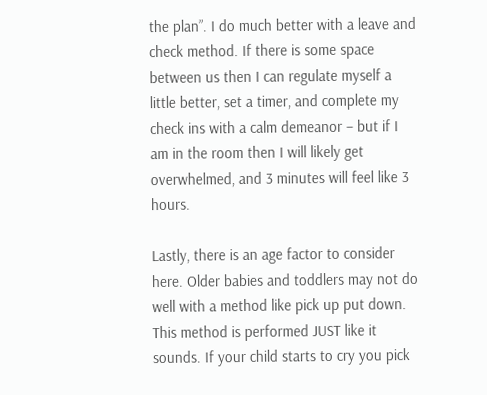the plan”. I do much better with a leave and check method. If there is some space between us then I can regulate myself a little better, set a timer, and complete my check ins with a calm demeanor – but if I am in the room then I will likely get overwhelmed, and 3 minutes will feel like 3 hours.

Lastly, there is an age factor to consider here. Older babies and toddlers may not do well with a method like pick up put down. This method is performed JUST like it sounds. If your child starts to cry you pick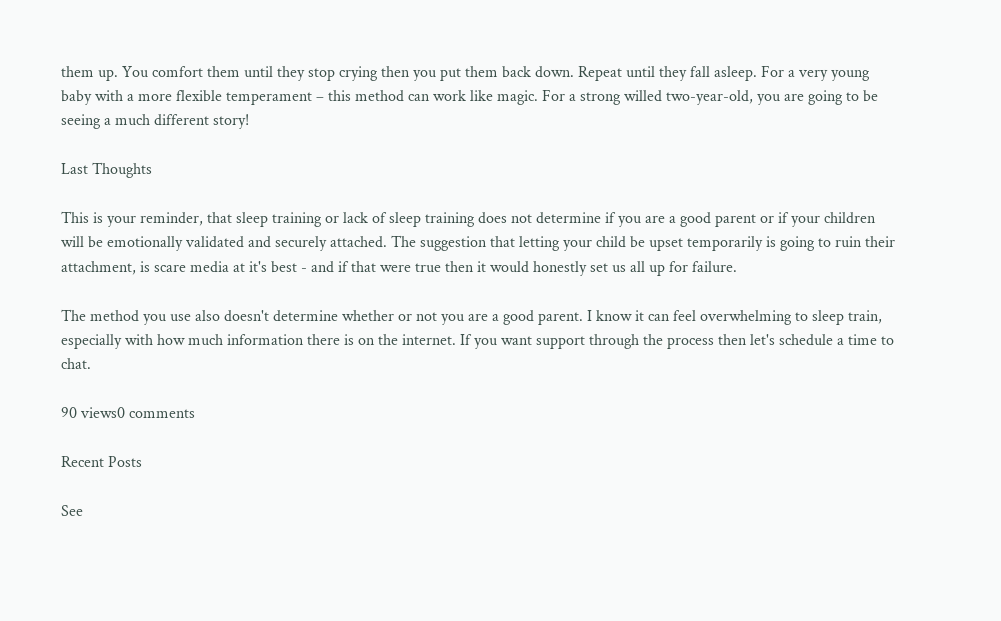them up. You comfort them until they stop crying then you put them back down. Repeat until they fall asleep. For a very young baby with a more flexible temperament – this method can work like magic. For a strong willed two-year-old, you are going to be seeing a much different story!

Last Thoughts

This is your reminder, that sleep training or lack of sleep training does not determine if you are a good parent or if your children will be emotionally validated and securely attached. The suggestion that letting your child be upset temporarily is going to ruin their attachment, is scare media at it's best - and if that were true then it would honestly set us all up for failure.

The method you use also doesn't determine whether or not you are a good parent. I know it can feel overwhelming to sleep train, especially with how much information there is on the internet. If you want support through the process then let's schedule a time to chat.

90 views0 comments

Recent Posts

See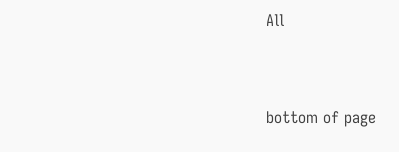All


bottom of page